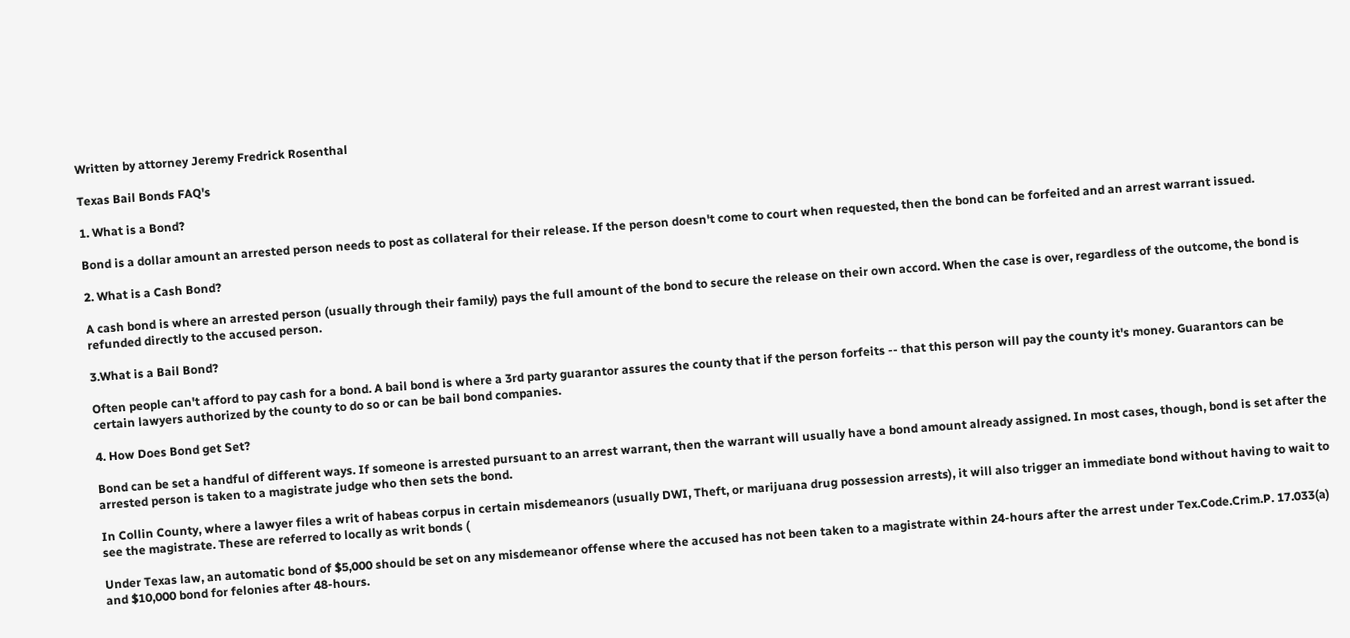Written by attorney Jeremy Fredrick Rosenthal

Texas Bail Bonds FAQ's

1. What is a Bond?

Bond is a dollar amount an arrested person needs to post as collateral for their release. If the person doesn't come to court when requested, then the bond can be forfeited and an arrest warrant issued.

2. What is a Cash Bond?

A cash bond is where an arrested person (usually through their family) pays the full amount of the bond to secure the release on their own accord. When the case is over, regardless of the outcome, the bond is refunded directly to the accused person.

3.What is a Bail Bond?

Often people can't afford to pay cash for a bond. A bail bond is where a 3rd party guarantor assures the county that if the person forfeits -- that this person will pay the county it's money. Guarantors can be certain lawyers authorized by the county to do so or can be bail bond companies.

4. How Does Bond get Set?

Bond can be set a handful of different ways. If someone is arrested pursuant to an arrest warrant, then the warrant will usually have a bond amount already assigned. In most cases, though, bond is set after the arrested person is taken to a magistrate judge who then sets the bond.

In Collin County, where a lawyer files a writ of habeas corpus in certain misdemeanors (usually DWI, Theft, or marijuana drug possession arrests), it will also trigger an immediate bond without having to wait to see the magistrate. These are referred to locally as writ bonds (

Under Texas law, an automatic bond of $5,000 should be set on any misdemeanor offense where the accused has not been taken to a magistrate within 24-hours after the arrest under Tex.Code.Crim.P. 17.033(a) and $10,000 bond for felonies after 48-hours.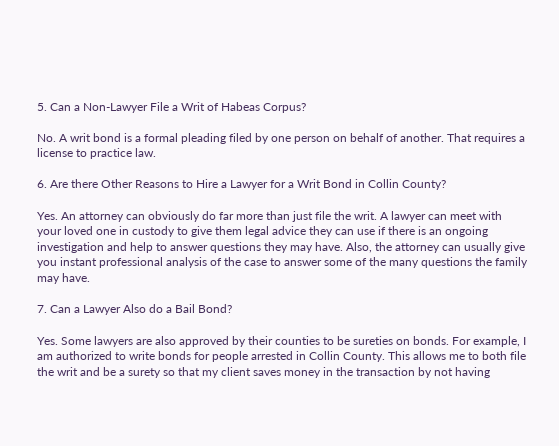5. Can a Non-Lawyer File a Writ of Habeas Corpus?

No. A writ bond is a formal pleading filed by one person on behalf of another. That requires a license to practice law.

6. Are there Other Reasons to Hire a Lawyer for a Writ Bond in Collin County?

Yes. An attorney can obviously do far more than just file the writ. A lawyer can meet with your loved one in custody to give them legal advice they can use if there is an ongoing investigation and help to answer questions they may have. Also, the attorney can usually give you instant professional analysis of the case to answer some of the many questions the family may have.

7. Can a Lawyer Also do a Bail Bond?

Yes. Some lawyers are also approved by their counties to be sureties on bonds. For example, I am authorized to write bonds for people arrested in Collin County. This allows me to both file the writ and be a surety so that my client saves money in the transaction by not having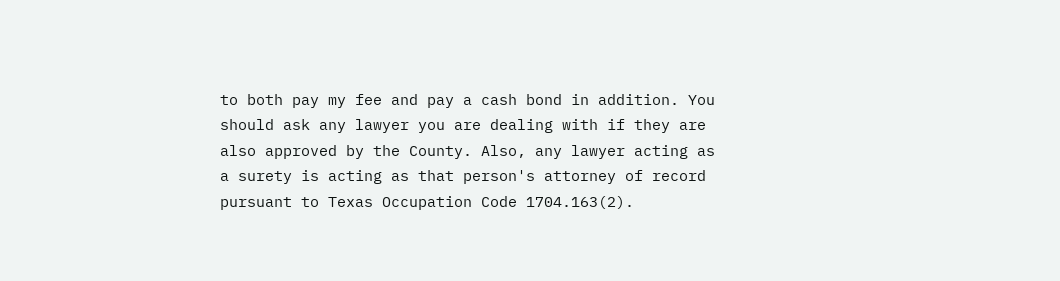to both pay my fee and pay a cash bond in addition. You should ask any lawyer you are dealing with if they are also approved by the County. Also, any lawyer acting as a surety is acting as that person's attorney of record pursuant to Texas Occupation Code 1704.163(2).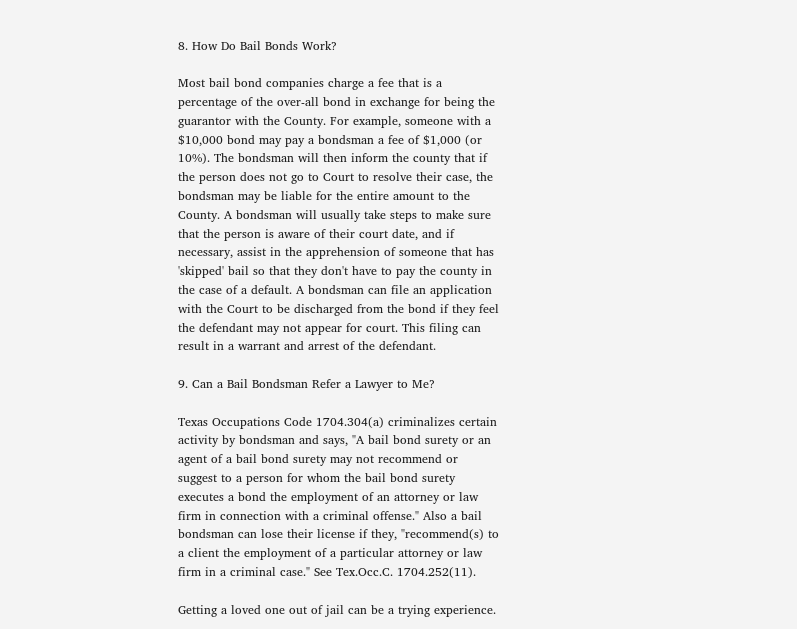8. How Do Bail Bonds Work?

Most bail bond companies charge a fee that is a percentage of the over-all bond in exchange for being the guarantor with the County. For example, someone with a $10,000 bond may pay a bondsman a fee of $1,000 (or 10%). The bondsman will then inform the county that if the person does not go to Court to resolve their case, the bondsman may be liable for the entire amount to the County. A bondsman will usually take steps to make sure that the person is aware of their court date, and if necessary, assist in the apprehension of someone that has 'skipped' bail so that they don't have to pay the county in the case of a default. A bondsman can file an application with the Court to be discharged from the bond if they feel the defendant may not appear for court. This filing can result in a warrant and arrest of the defendant.

9. Can a Bail Bondsman Refer a Lawyer to Me?

Texas Occupations Code 1704.304(a) criminalizes certain activity by bondsman and says, "A bail bond surety or an agent of a bail bond surety may not recommend or suggest to a person for whom the bail bond surety executes a bond the employment of an attorney or law firm in connection with a criminal offense." Also a bail bondsman can lose their license if they, "recommend(s) to a client the employment of a particular attorney or law firm in a criminal case." See Tex.Occ.C. 1704.252(11).

Getting a loved one out of jail can be a trying experience.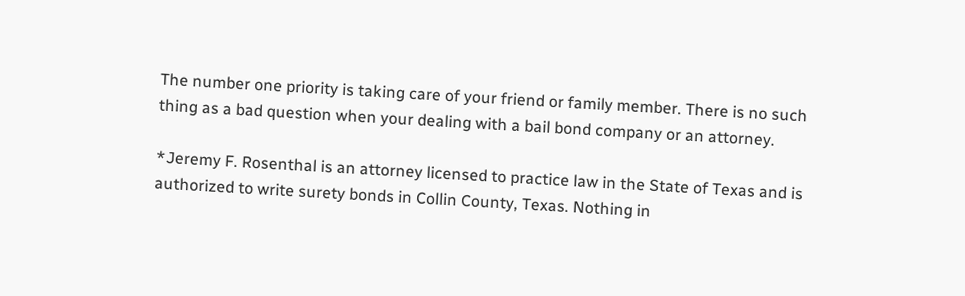The number one priority is taking care of your friend or family member. There is no such thing as a bad question when your dealing with a bail bond company or an attorney.

*Jeremy F. Rosenthal is an attorney licensed to practice law in the State of Texas and is authorized to write surety bonds in Collin County, Texas. Nothing in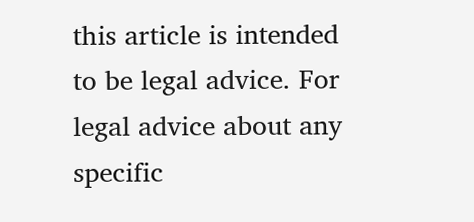this article is intended to be legal advice. For legal advice about any specific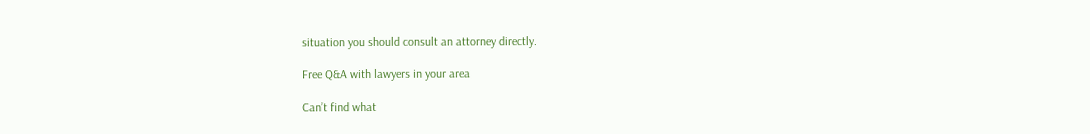situation you should consult an attorney directly.

Free Q&A with lawyers in your area

Can’t find what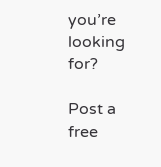you’re looking for?

Post a free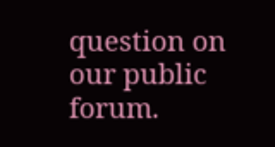question on our public forum.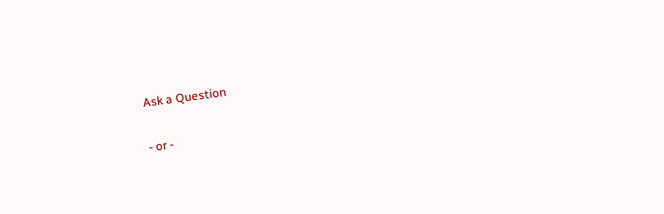Ask a Question

- or -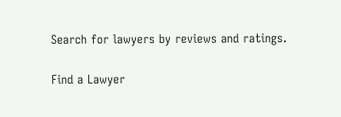Search for lawyers by reviews and ratings.

Find a Lawyer